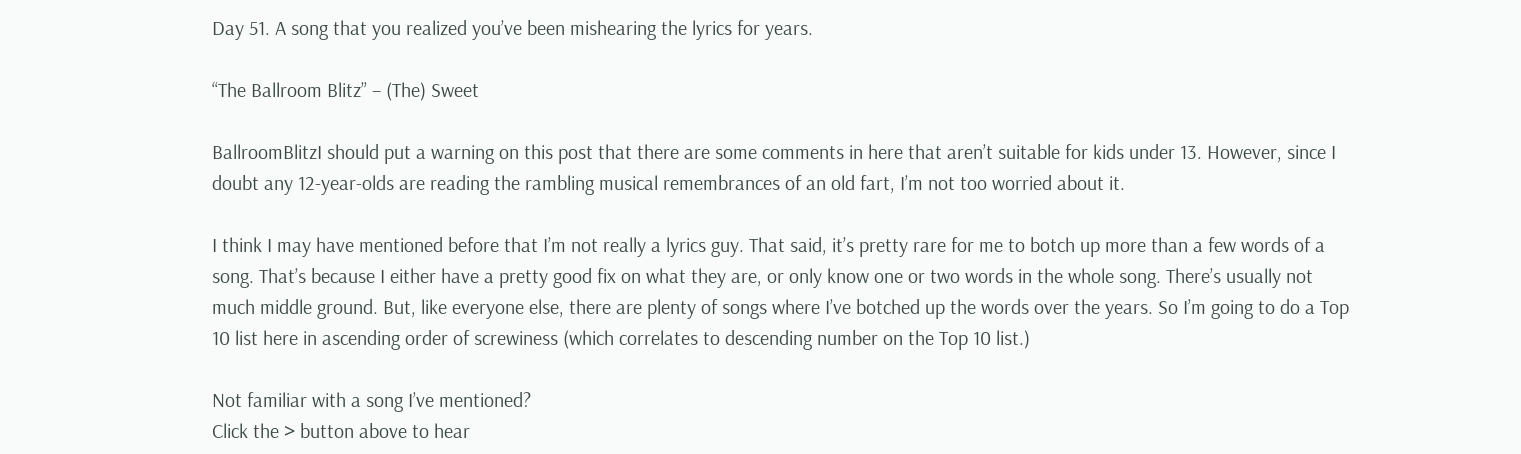Day 51. A song that you realized you’ve been mishearing the lyrics for years.

“The Ballroom Blitz” – (The) Sweet

BallroomBlitzI should put a warning on this post that there are some comments in here that aren’t suitable for kids under 13. However, since I doubt any 12-year-olds are reading the rambling musical remembrances of an old fart, I’m not too worried about it.

I think I may have mentioned before that I’m not really a lyrics guy. That said, it’s pretty rare for me to botch up more than a few words of a song. That’s because I either have a pretty good fix on what they are, or only know one or two words in the whole song. There’s usually not much middle ground. But, like everyone else, there are plenty of songs where I’ve botched up the words over the years. So I’m going to do a Top 10 list here in ascending order of screwiness (which correlates to descending number on the Top 10 list.)

Not familiar with a song I’ve mentioned?
Click the > button above to hear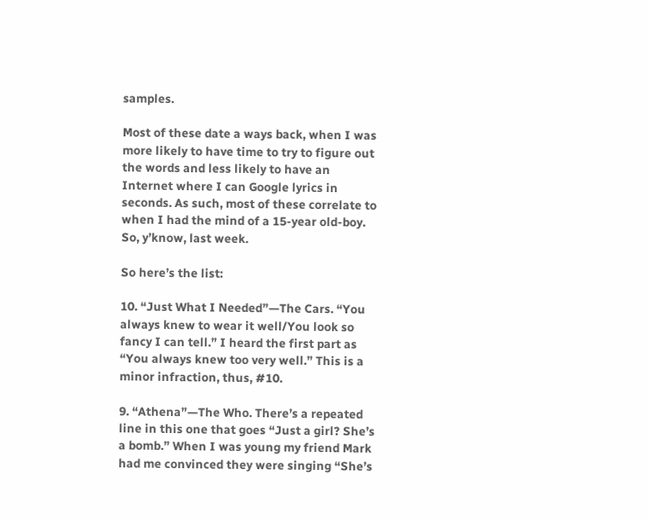samples.

Most of these date a ways back, when I was more likely to have time to try to figure out the words and less likely to have an Internet where I can Google lyrics in seconds. As such, most of these correlate to when I had the mind of a 15-year old-boy. So, y’know, last week.

So here’s the list:

10. “Just What I Needed”—The Cars. “You always knew to wear it well/You look so fancy I can tell.” I heard the first part as “You always knew too very well.” This is a minor infraction, thus, #10.

9. “Athena”—The Who. There’s a repeated line in this one that goes “Just a girl? She’s a bomb.” When I was young my friend Mark had me convinced they were singing “She’s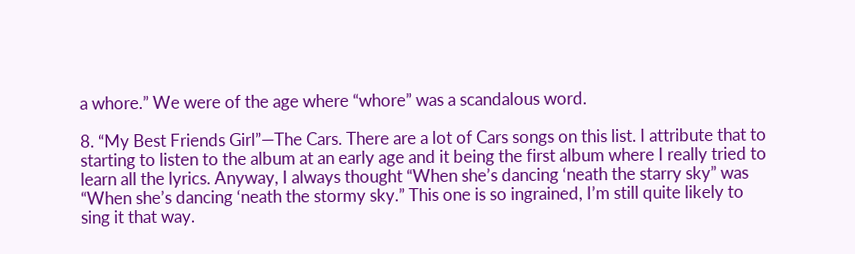a whore.” We were of the age where “whore” was a scandalous word.

8. “My Best Friends Girl”—The Cars. There are a lot of Cars songs on this list. I attribute that to starting to listen to the album at an early age and it being the first album where I really tried to learn all the lyrics. Anyway, I always thought “When she’s dancing ‘neath the starry sky” was “When she’s dancing ‘neath the stormy sky.” This one is so ingrained, I’m still quite likely to sing it that way.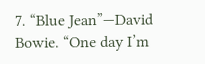7. “Blue Jean”—David Bowie. “One day I’m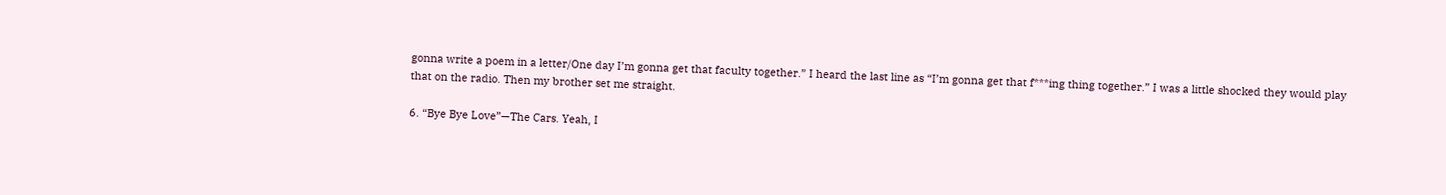gonna write a poem in a letter/One day I’m gonna get that faculty together.” I heard the last line as “I’m gonna get that f***ing thing together.” I was a little shocked they would play that on the radio. Then my brother set me straight.

6. “Bye Bye Love”—The Cars. Yeah, I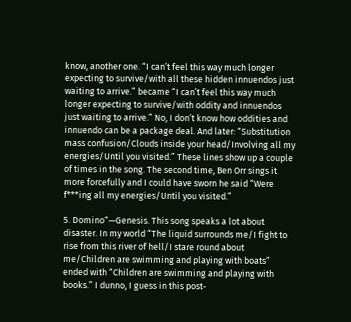know, another one. “I can’t feel this way much longer expecting to survive/with all these hidden innuendos just waiting to arrive.” became “I can’t feel this way much longer expecting to survive/with oddity and innuendos just waiting to arrive.” No, I don’t know how oddities and innuendo can be a package deal. And later: “Substitution mass confusion/Clouds inside your head/Involving all my energies/Until you visited.” These lines show up a couple of times in the song. The second time, Ben Orr sings it more forcefully and I could have sworn he said “Were f***ing all my energies/Until you visited.”

5. Domino“—Genesis. This song speaks a lot about disaster. In my world “The liquid surrounds me/I fight to rise from this river of hell/I stare round about me/Children are swimming and playing with boats” ended with “Children are swimming and playing with books.” I dunno, I guess in this post-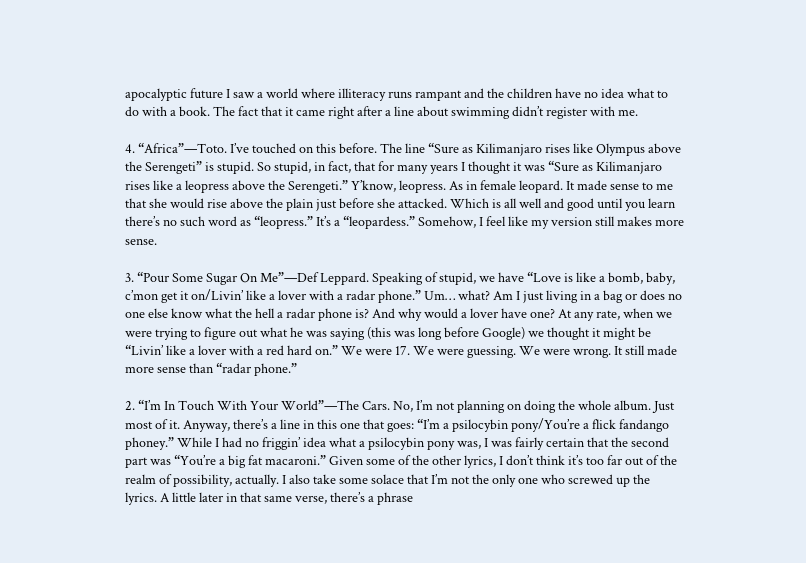apocalyptic future I saw a world where illiteracy runs rampant and the children have no idea what to do with a book. The fact that it came right after a line about swimming didn’t register with me.

4. “Africa”—Toto. I’ve touched on this before. The line “Sure as Kilimanjaro rises like Olympus above the Serengeti” is stupid. So stupid, in fact, that for many years I thought it was “Sure as Kilimanjaro rises like a leopress above the Serengeti.” Y’know, leopress. As in female leopard. It made sense to me that she would rise above the plain just before she attacked. Which is all well and good until you learn there’s no such word as “leopress.” It’s a “leopardess.” Somehow, I feel like my version still makes more sense.

3. “Pour Some Sugar On Me”—Def Leppard. Speaking of stupid, we have “Love is like a bomb, baby, c’mon get it on/Livin’ like a lover with a radar phone.” Um… what? Am I just living in a bag or does no one else know what the hell a radar phone is? And why would a lover have one? At any rate, when we were trying to figure out what he was saying (this was long before Google) we thought it might be “Livin’ like a lover with a red hard on.” We were 17. We were guessing. We were wrong. It still made more sense than “radar phone.”

2. “I’m In Touch With Your World”—The Cars. No, I’m not planning on doing the whole album. Just most of it. Anyway, there’s a line in this one that goes: “I’m a psilocybin pony/You’re a flick fandango phoney.” While I had no friggin’ idea what a psilocybin pony was, I was fairly certain that the second part was “You’re a big fat macaroni.” Given some of the other lyrics, I don’t think it’s too far out of the realm of possibility, actually. I also take some solace that I’m not the only one who screwed up the lyrics. A little later in that same verse, there’s a phrase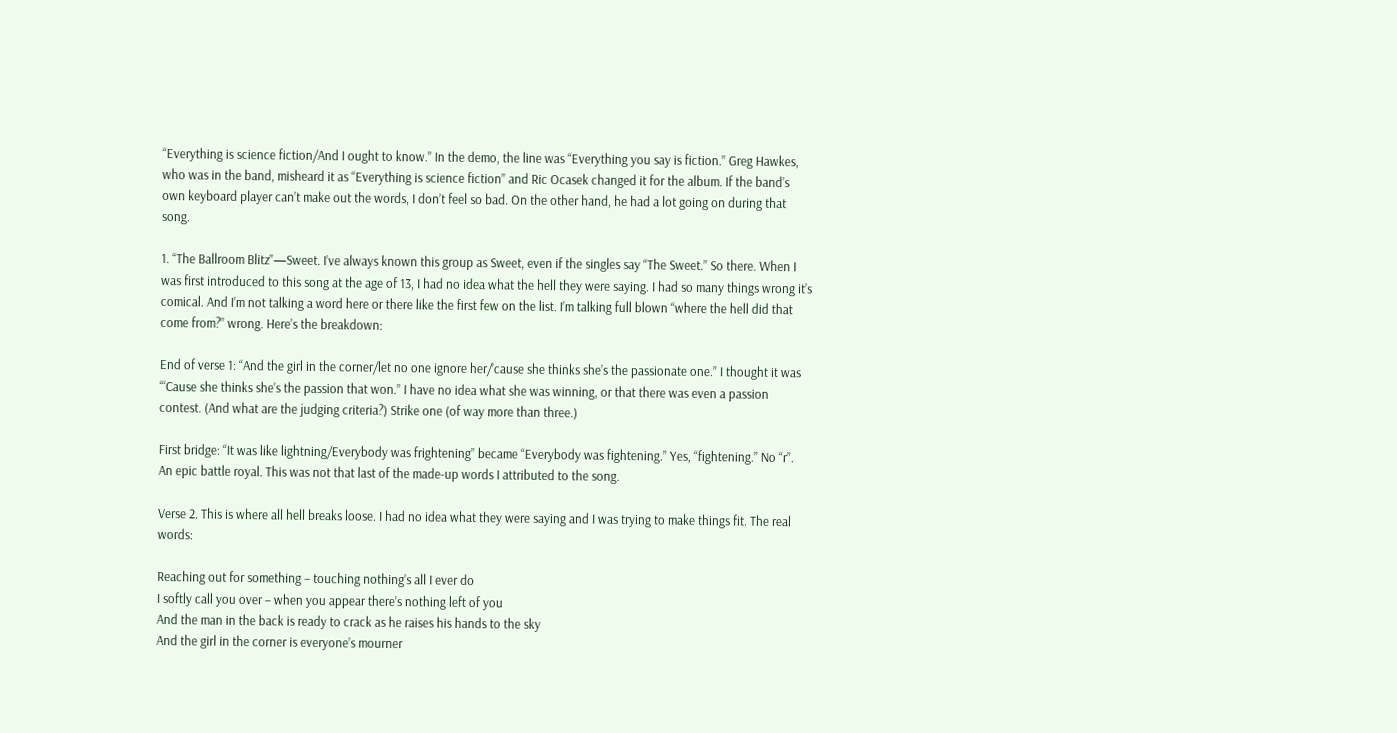“Everything is science fiction/And I ought to know.” In the demo, the line was “Everything you say is fiction.” Greg Hawkes, who was in the band, misheard it as “Everything is science fiction” and Ric Ocasek changed it for the album. If the band’s own keyboard player can’t make out the words, I don’t feel so bad. On the other hand, he had a lot going on during that song.

1. “The Ballroom Blitz”—Sweet. I’ve always known this group as Sweet, even if the singles say “The Sweet.” So there. When I was first introduced to this song at the age of 13, I had no idea what the hell they were saying. I had so many things wrong it’s comical. And I’m not talking a word here or there like the first few on the list. I’m talking full blown “where the hell did that come from?” wrong. Here’s the breakdown:

End of verse 1: “And the girl in the corner/let no one ignore her/’cause she thinks she’s the passionate one.” I thought it was “‘Cause she thinks she’s the passion that won.” I have no idea what she was winning, or that there was even a passion contest. (And what are the judging criteria?) Strike one (of way more than three.)

First bridge: “It was like lightning/Everybody was frightening” became “Everybody was fightening.” Yes, “fightening.” No “r”. An epic battle royal. This was not that last of the made-up words I attributed to the song.

Verse 2. This is where all hell breaks loose. I had no idea what they were saying and I was trying to make things fit. The real words:

Reaching out for something – touching nothing’s all I ever do
I softly call you over – when you appear there’s nothing left of you
And the man in the back is ready to crack as he raises his hands to the sky
And the girl in the corner is everyone’s mourner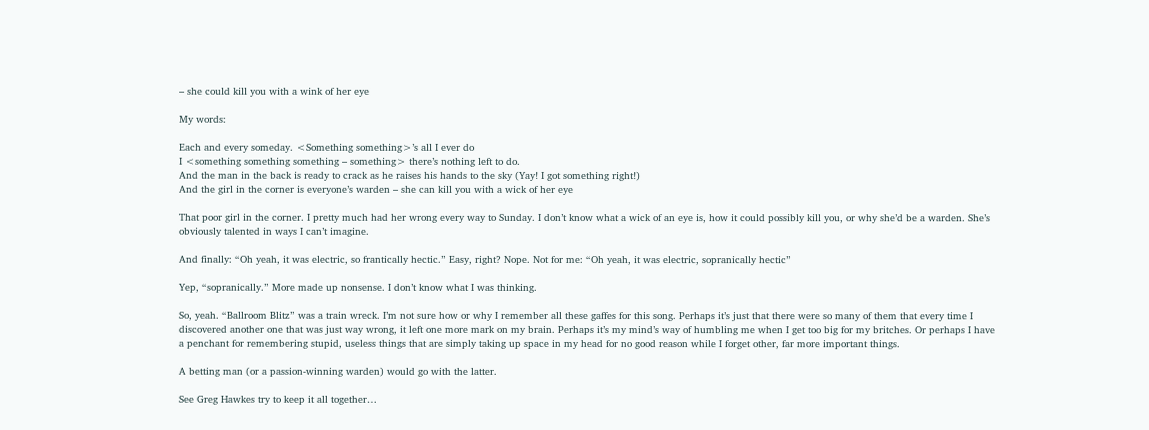– she could kill you with a wink of her eye

My words:

Each and every someday. <Something something>’s all I ever do
I <something something something – something> there’s nothing left to do.
And the man in the back is ready to crack as he raises his hands to the sky (Yay! I got something right!)
And the girl in the corner is everyone’s warden – she can kill you with a wick of her eye

That poor girl in the corner. I pretty much had her wrong every way to Sunday. I don’t know what a wick of an eye is, how it could possibly kill you, or why she’d be a warden. She’s obviously talented in ways I can’t imagine.

And finally: “Oh yeah, it was electric, so frantically hectic.” Easy, right? Nope. Not for me: “Oh yeah, it was electric, sopranically hectic”

Yep, “sopranically.” More made up nonsense. I don’t know what I was thinking.

So, yeah. “Ballroom Blitz” was a train wreck. I’m not sure how or why I remember all these gaffes for this song. Perhaps it’s just that there were so many of them that every time I discovered another one that was just way wrong, it left one more mark on my brain. Perhaps it’s my mind’s way of humbling me when I get too big for my britches. Or perhaps I have a penchant for remembering stupid, useless things that are simply taking up space in my head for no good reason while I forget other, far more important things.

A betting man (or a passion-winning warden) would go with the latter.

See Greg Hawkes try to keep it all together…